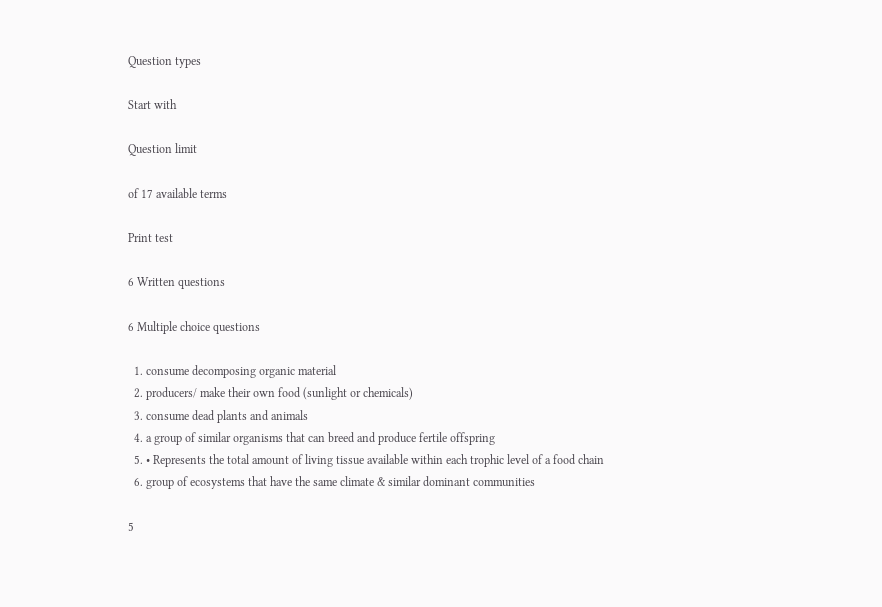Question types

Start with

Question limit

of 17 available terms

Print test

6 Written questions

6 Multiple choice questions

  1. consume decomposing organic material
  2. producers/ make their own food (sunlight or chemicals)
  3. consume dead plants and animals
  4. a group of similar organisms that can breed and produce fertile offspring
  5. • Represents the total amount of living tissue available within each trophic level of a food chain
  6. group of ecosystems that have the same climate & similar dominant communities

5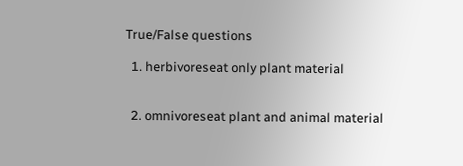True/False questions

  1. herbivoreseat only plant material


  2. omnivoreseat plant and animal material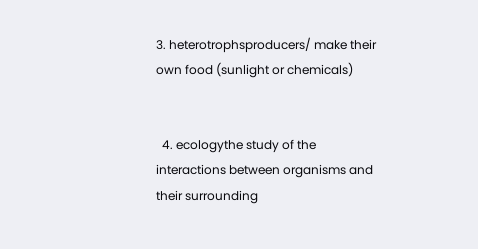3. heterotrophsproducers/ make their own food (sunlight or chemicals)


  4. ecologythe study of the interactions between organisms and their surrounding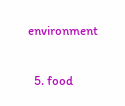environment


  5. food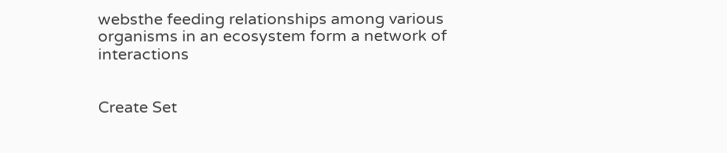websthe feeding relationships among various organisms in an ecosystem form a network of interactions


Create Set